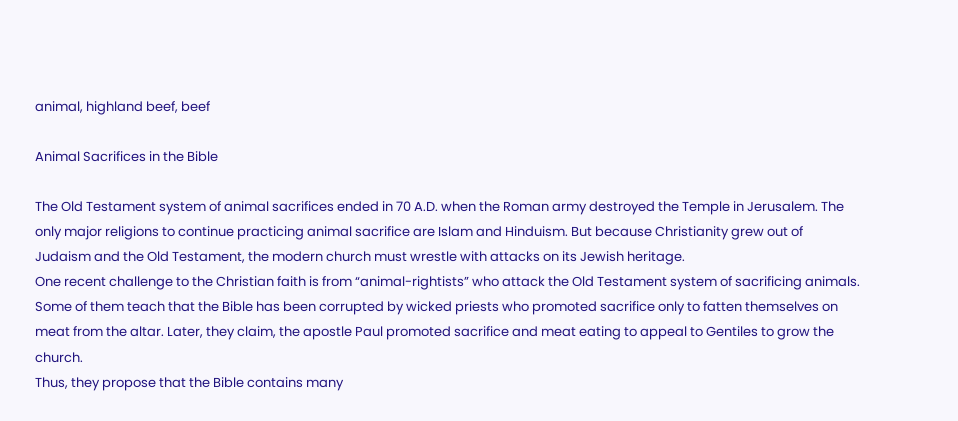animal, highland beef, beef

Animal Sacrifices in the Bible

The Old Testament system of animal sacrifices ended in 70 A.D. when the Roman army destroyed the Temple in Jerusalem. The only major religions to continue practicing animal sacrifice are Islam and Hinduism. But because Christianity grew out of Judaism and the Old Testament, the modern church must wrestle with attacks on its Jewish heritage.
One recent challenge to the Christian faith is from “animal-rightists” who attack the Old Testament system of sacrificing animals. Some of them teach that the Bible has been corrupted by wicked priests who promoted sacrifice only to fatten themselves on meat from the altar. Later, they claim, the apostle Paul promoted sacrifice and meat eating to appeal to Gentiles to grow the church.
Thus, they propose that the Bible contains many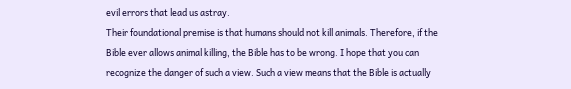evil errors that lead us astray.
Their foundational premise is that humans should not kill animals. Therefore, if the Bible ever allows animal killing, the Bible has to be wrong. I hope that you can recognize the danger of such a view. Such a view means that the Bible is actually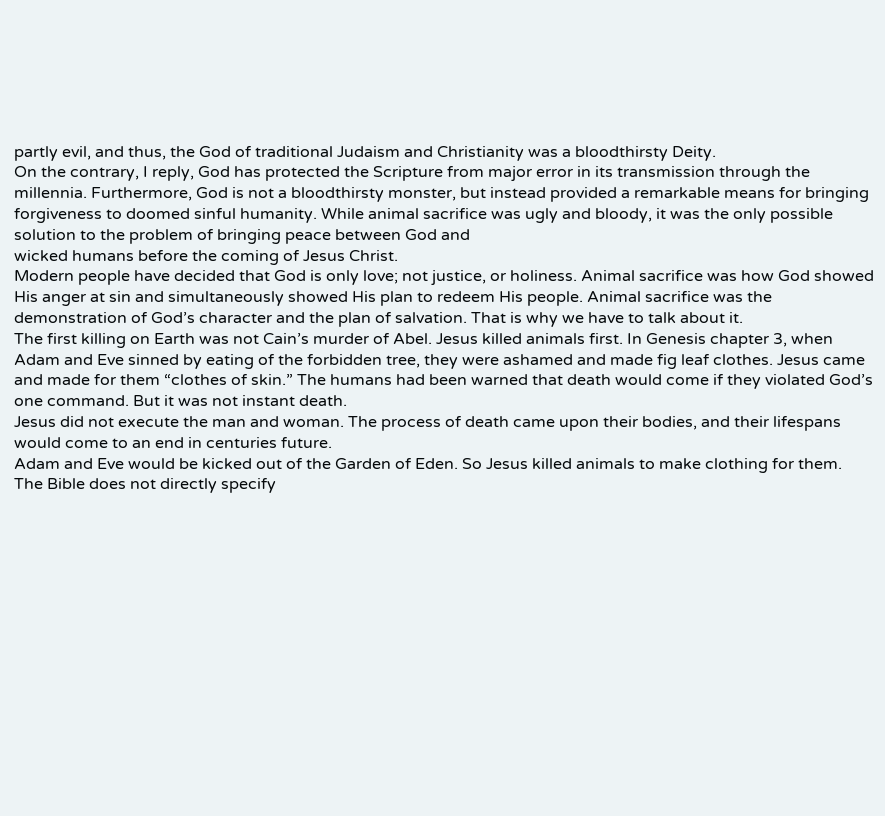partly evil, and thus, the God of traditional Judaism and Christianity was a bloodthirsty Deity.
On the contrary, I reply, God has protected the Scripture from major error in its transmission through the millennia. Furthermore, God is not a bloodthirsty monster, but instead provided a remarkable means for bringing forgiveness to doomed sinful humanity. While animal sacrifice was ugly and bloody, it was the only possible solution to the problem of bringing peace between God and
wicked humans before the coming of Jesus Christ.
Modern people have decided that God is only love; not justice, or holiness. Animal sacrifice was how God showed His anger at sin and simultaneously showed His plan to redeem His people. Animal sacrifice was the demonstration of God’s character and the plan of salvation. That is why we have to talk about it.
The first killing on Earth was not Cain’s murder of Abel. Jesus killed animals first. In Genesis chapter 3, when Adam and Eve sinned by eating of the forbidden tree, they were ashamed and made fig leaf clothes. Jesus came and made for them “clothes of skin.” The humans had been warned that death would come if they violated God’s one command. But it was not instant death.
Jesus did not execute the man and woman. The process of death came upon their bodies, and their lifespans would come to an end in centuries future.
Adam and Eve would be kicked out of the Garden of Eden. So Jesus killed animals to make clothing for them. The Bible does not directly specify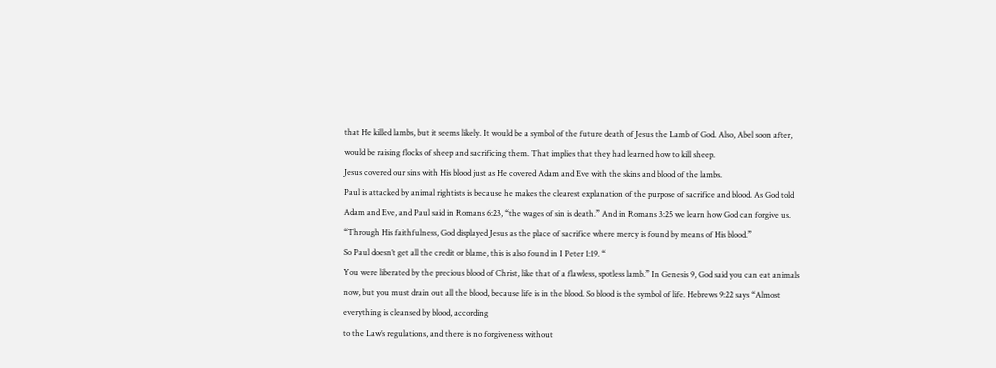that He killed lambs, but it seems likely. It would be a symbol of the future death of Jesus the Lamb of God. Also, Abel soon after, would be raising flocks of sheep and sacrificing them. That implies that they had learned how to kill sheep.
Jesus covered our sins with His blood just as He covered Adam and Eve with the skins and blood of the lambs.
Paul is attacked by animal rightists is because he makes the clearest explanation of the purpose of sacrifice and blood. As God told Adam and Eve, and Paul said in Romans 6:23, “the wages of sin is death.” And in Romans 3:25 we learn how God can forgive us. “Through His faithfulness, God displayed Jesus as the place of sacrifice where mercy is found by means of His blood.”
So Paul doesn’t get all the credit or blame, this is also found in I Peter 1:19. “
You were liberated by the precious blood of Christ, like that of a flawless, spotless lamb.” In Genesis 9, God said you can eat animals now, but you must drain out all the blood, because life is in the blood. So blood is the symbol of life. Hebrews 9:22 says “Almost everything is cleansed by blood, according
to the Law’s regulations, and there is no forgiveness without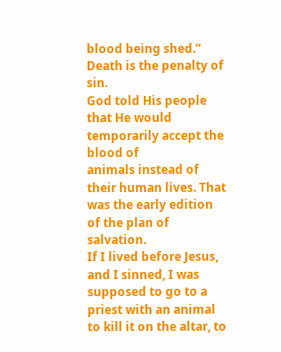blood being shed.”
Death is the penalty of sin.
God told His people that He would temporarily accept the blood of
animals instead of their human lives. That was the early edition of the plan of salvation.
If I lived before Jesus, and I sinned, I was supposed to go to a priest with an animal to kill it on the altar, to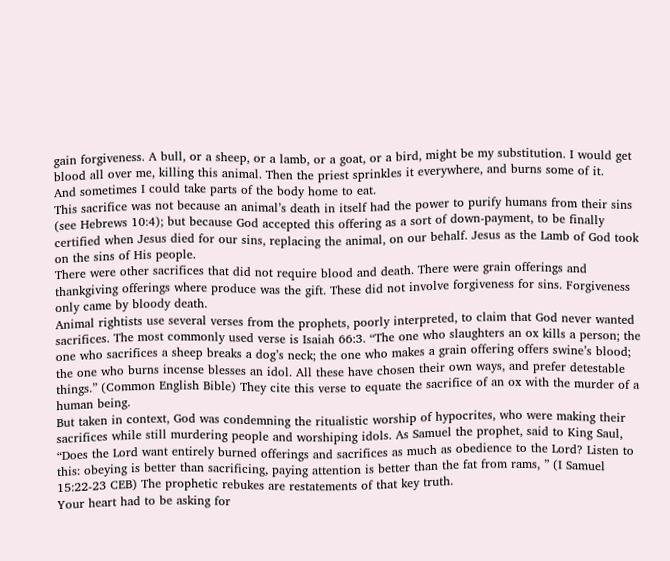gain forgiveness. A bull, or a sheep, or a lamb, or a goat, or a bird, might be my substitution. I would get blood all over me, killing this animal. Then the priest sprinkles it everywhere, and burns some of it.
And sometimes I could take parts of the body home to eat.
This sacrifice was not because an animal’s death in itself had the power to purify humans from their sins (see Hebrews 10:4); but because God accepted this offering as a sort of down-payment, to be finally certified when Jesus died for our sins, replacing the animal, on our behalf. Jesus as the Lamb of God took on the sins of His people.
There were other sacrifices that did not require blood and death. There were grain offerings and thankgiving offerings where produce was the gift. These did not involve forgiveness for sins. Forgiveness only came by bloody death.
Animal rightists use several verses from the prophets, poorly interpreted, to claim that God never wanted sacrifices. The most commonly used verse is Isaiah 66:3. “The one who slaughters an ox kills a person; the one who sacrifices a sheep breaks a dog’s neck; the one who makes a grain offering offers swine’s blood; the one who burns incense blesses an idol. All these have chosen their own ways, and prefer detestable things.” (Common English Bible) They cite this verse to equate the sacrifice of an ox with the murder of a human being.
But taken in context, God was condemning the ritualistic worship of hypocrites, who were making their sacrifices while still murdering people and worshiping idols. As Samuel the prophet, said to King Saul, “Does the Lord want entirely burned offerings and sacrifices as much as obedience to the Lord? Listen to this: obeying is better than sacrificing, paying attention is better than the fat from rams, ” (I Samuel 15:22-23 CEB) The prophetic rebukes are restatements of that key truth.
Your heart had to be asking for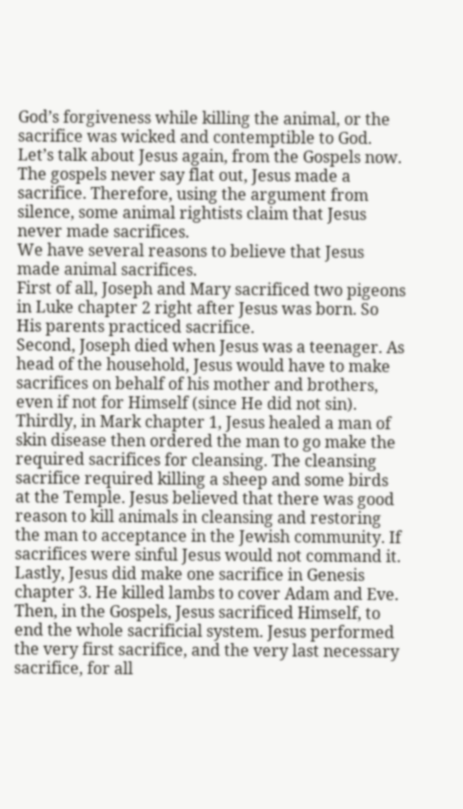God’s forgiveness while killing the animal, or the sacrifice was wicked and contemptible to God.
Let’s talk about Jesus again, from the Gospels now.
The gospels never say flat out, Jesus made a sacrifice. Therefore, using the argument from silence, some animal rightists claim that Jesus never made sacrifices.
We have several reasons to believe that Jesus made animal sacrifices.
First of all, Joseph and Mary sacrificed two pigeons in Luke chapter 2 right after Jesus was born. So His parents practiced sacrifice.
Second, Joseph died when Jesus was a teenager. As head of the household, Jesus would have to make sacrifices on behalf of his mother and brothers, even if not for Himself (since He did not sin).
Thirdly, in Mark chapter 1, Jesus healed a man of skin disease then ordered the man to go make the required sacrifices for cleansing. The cleansing sacrifice required killing a sheep and some birds at the Temple. Jesus believed that there was good reason to kill animals in cleansing and restoring the man to acceptance in the Jewish community. If sacrifices were sinful Jesus would not command it.
Lastly, Jesus did make one sacrifice in Genesis chapter 3. He killed lambs to cover Adam and Eve. Then, in the Gospels, Jesus sacrificed Himself, to end the whole sacrificial system. Jesus performed the very first sacrifice, and the very last necessary sacrifice, for all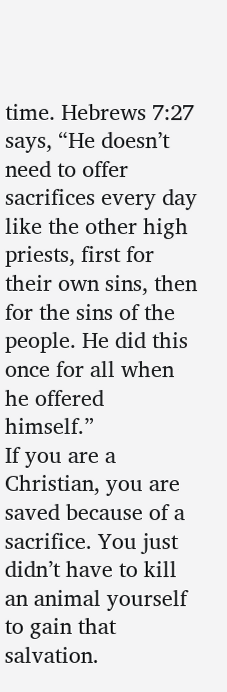time. Hebrews 7:27 says, “He doesn’t need to offer sacrifices every day like the other high priests, first for their own sins, then for the sins of the people. He did this once for all when he offered himself.”
If you are a Christian, you are saved because of a sacrifice. You just didn’t have to kill an animal yourself to gain that salvation.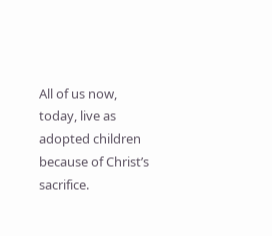All of us now, today, live as adopted children because of Christ’s sacrifice.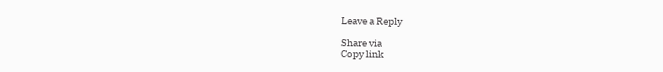Leave a Reply

Share via
Copy link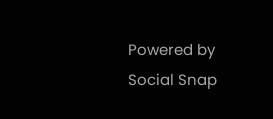Powered by Social Snap